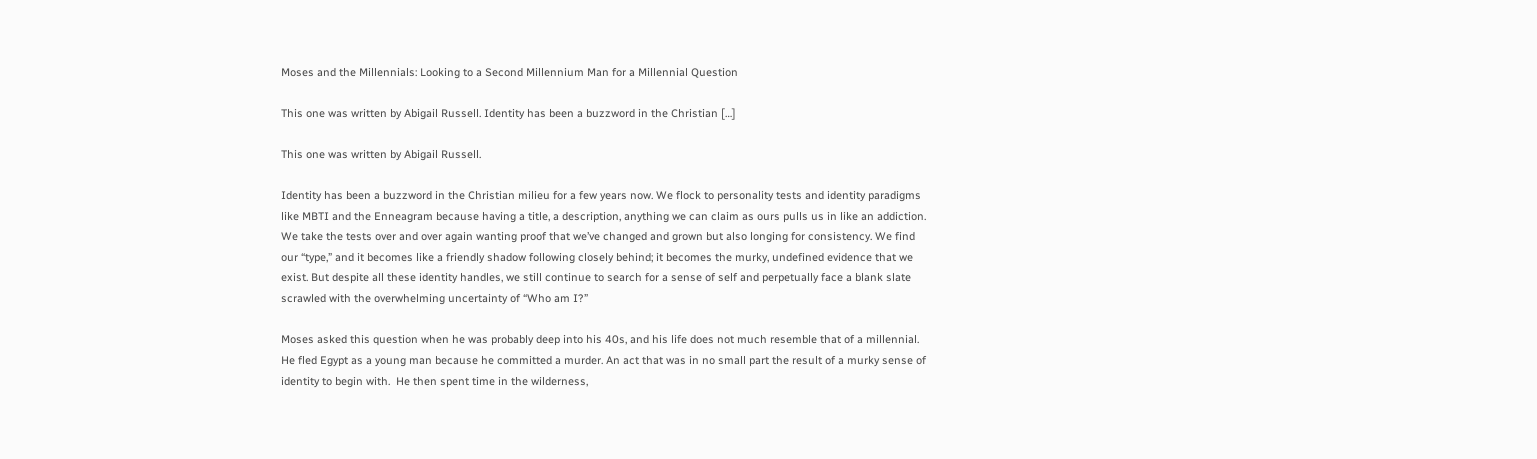Moses and the Millennials: Looking to a Second Millennium Man for a Millennial Question

This one was written by Abigail Russell. Identity has been a buzzword in the Christian […]

This one was written by Abigail Russell.

Identity has been a buzzword in the Christian milieu for a few years now. We flock to personality tests and identity paradigms like MBTI and the Enneagram because having a title, a description, anything we can claim as ours pulls us in like an addiction. We take the tests over and over again wanting proof that we’ve changed and grown but also longing for consistency. We find our “type,” and it becomes like a friendly shadow following closely behind; it becomes the murky, undefined evidence that we exist. But despite all these identity handles, we still continue to search for a sense of self and perpetually face a blank slate scrawled with the overwhelming uncertainty of “Who am I?”

Moses asked this question when he was probably deep into his 40s, and his life does not much resemble that of a millennial. He fled Egypt as a young man because he committed a murder. An act that was in no small part the result of a murky sense of identity to begin with.  He then spent time in the wilderness,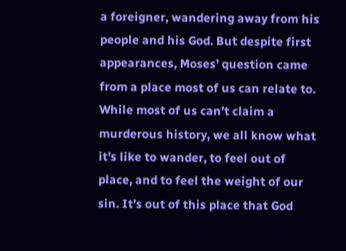a foreigner, wandering away from his people and his God. But despite first appearances, Moses’ question came from a place most of us can relate to. While most of us can’t claim a murderous history, we all know what it’s like to wander, to feel out of place, and to feel the weight of our sin. It’s out of this place that God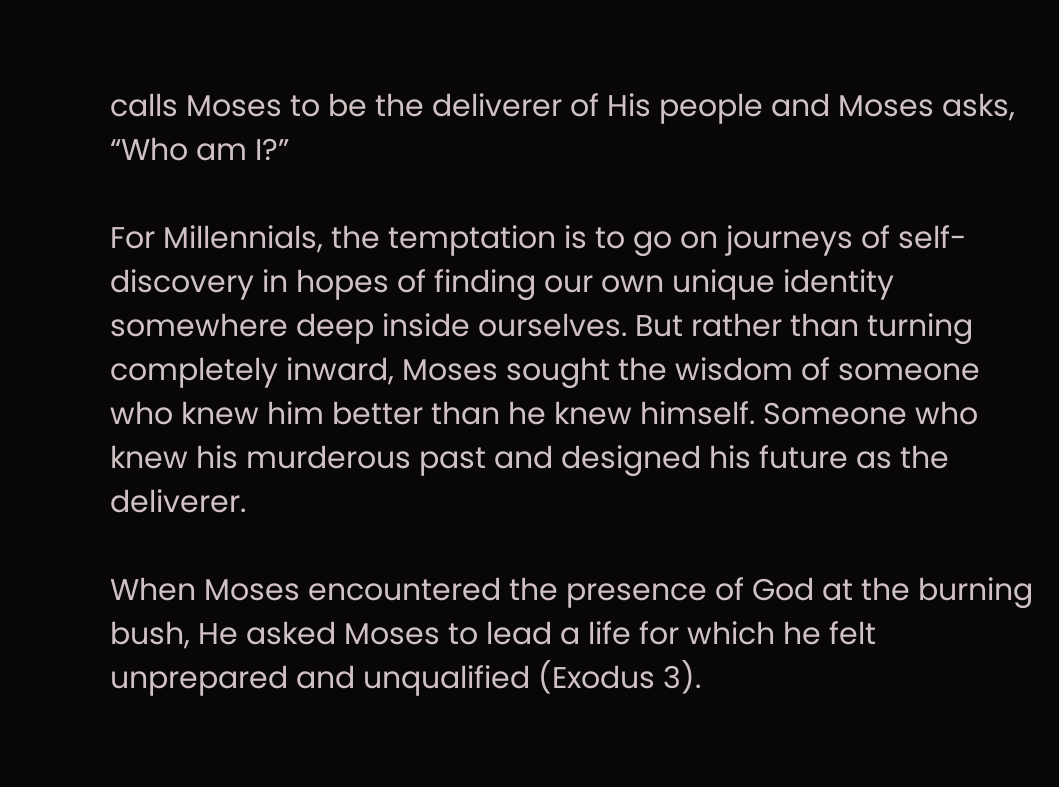calls Moses to be the deliverer of His people and Moses asks, “Who am I?”

For Millennials, the temptation is to go on journeys of self-discovery in hopes of finding our own unique identity somewhere deep inside ourselves. But rather than turning completely inward, Moses sought the wisdom of someone who knew him better than he knew himself. Someone who knew his murderous past and designed his future as the deliverer.

When Moses encountered the presence of God at the burning bush, He asked Moses to lead a life for which he felt unprepared and unqualified (Exodus 3).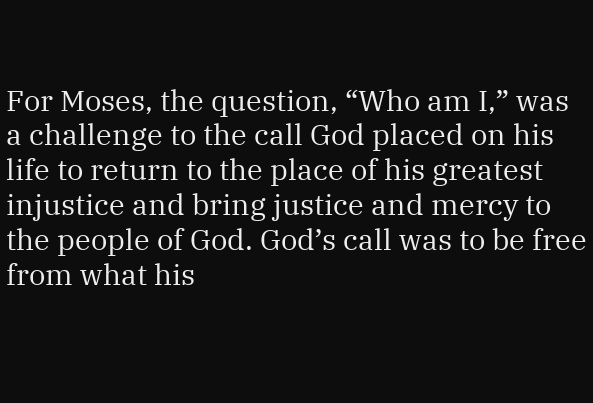For Moses, the question, “Who am I,” was a challenge to the call God placed on his life to return to the place of his greatest injustice and bring justice and mercy to the people of God. God’s call was to be free from what his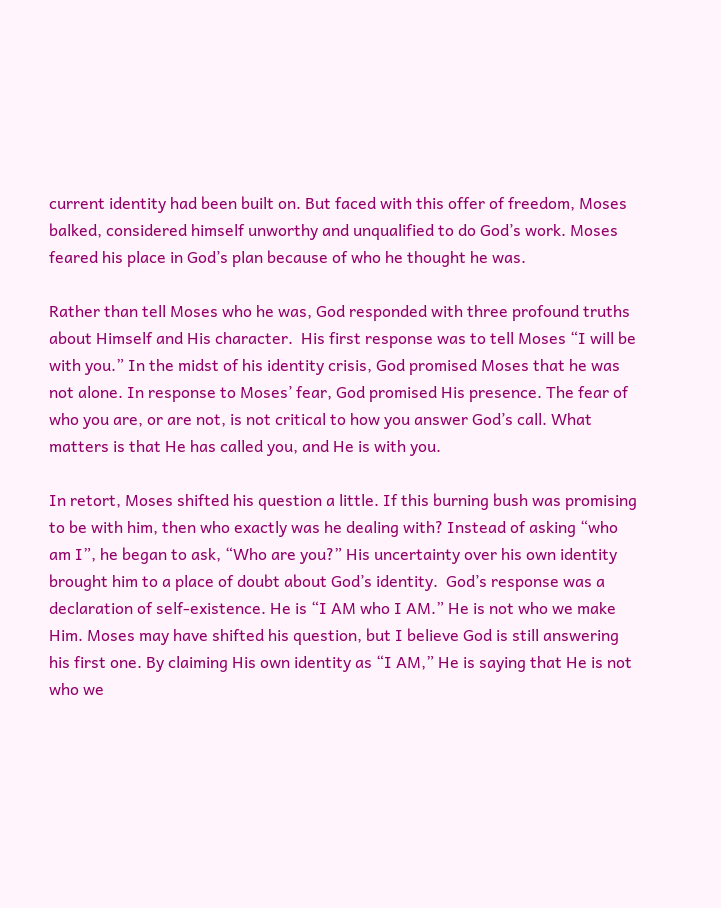current identity had been built on. But faced with this offer of freedom, Moses balked, considered himself unworthy and unqualified to do God’s work. Moses feared his place in God’s plan because of who he thought he was.

Rather than tell Moses who he was, God responded with three profound truths about Himself and His character.  His first response was to tell Moses “I will be with you.” In the midst of his identity crisis, God promised Moses that he was not alone. In response to Moses’ fear, God promised His presence. The fear of who you are, or are not, is not critical to how you answer God’s call. What matters is that He has called you, and He is with you.

In retort, Moses shifted his question a little. If this burning bush was promising to be with him, then who exactly was he dealing with? Instead of asking “who am I”, he began to ask, “Who are you?” His uncertainty over his own identity brought him to a place of doubt about God’s identity.  God’s response was a declaration of self-existence. He is “I AM who I AM.” He is not who we make Him. Moses may have shifted his question, but I believe God is still answering his first one. By claiming His own identity as “I AM,” He is saying that He is not who we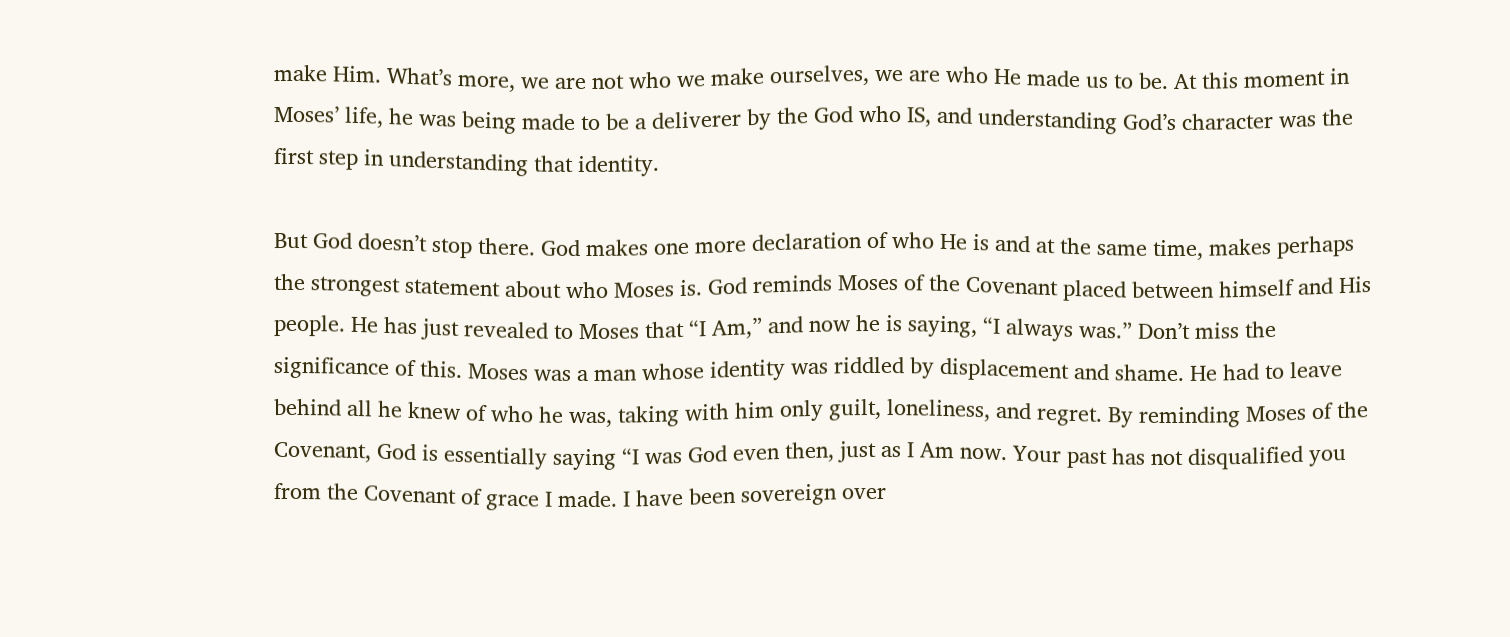make Him. What’s more, we are not who we make ourselves, we are who He made us to be. At this moment in Moses’ life, he was being made to be a deliverer by the God who IS, and understanding God’s character was the first step in understanding that identity.

But God doesn’t stop there. God makes one more declaration of who He is and at the same time, makes perhaps the strongest statement about who Moses is. God reminds Moses of the Covenant placed between himself and His people. He has just revealed to Moses that “I Am,” and now he is saying, “I always was.” Don’t miss the significance of this. Moses was a man whose identity was riddled by displacement and shame. He had to leave behind all he knew of who he was, taking with him only guilt, loneliness, and regret. By reminding Moses of the Covenant, God is essentially saying “I was God even then, just as I Am now. Your past has not disqualified you from the Covenant of grace I made. I have been sovereign over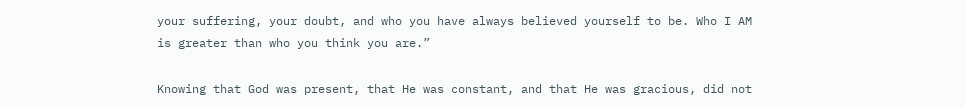your suffering, your doubt, and who you have always believed yourself to be. Who I AM is greater than who you think you are.”

Knowing that God was present, that He was constant, and that He was gracious, did not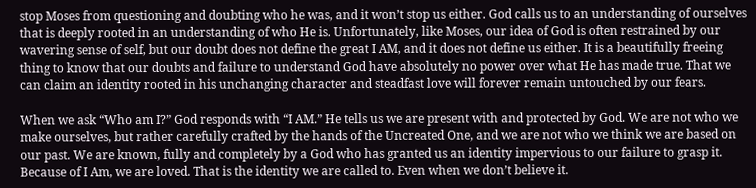stop Moses from questioning and doubting who he was, and it won’t stop us either. God calls us to an understanding of ourselves that is deeply rooted in an understanding of who He is. Unfortunately, like Moses, our idea of God is often restrained by our wavering sense of self, but our doubt does not define the great I AM, and it does not define us either. It is a beautifully freeing thing to know that our doubts and failure to understand God have absolutely no power over what He has made true. That we can claim an identity rooted in his unchanging character and steadfast love will forever remain untouched by our fears.

When we ask “Who am I?” God responds with “I AM.” He tells us we are present with and protected by God. We are not who we make ourselves, but rather carefully crafted by the hands of the Uncreated One, and we are not who we think we are based on our past. We are known, fully and completely by a God who has granted us an identity impervious to our failure to grasp it. Because of I Am, we are loved. That is the identity we are called to. Even when we don’t believe it.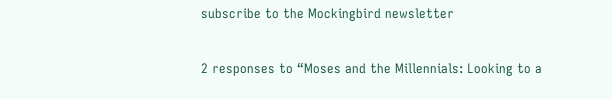subscribe to the Mockingbird newsletter


2 responses to “Moses and the Millennials: Looking to a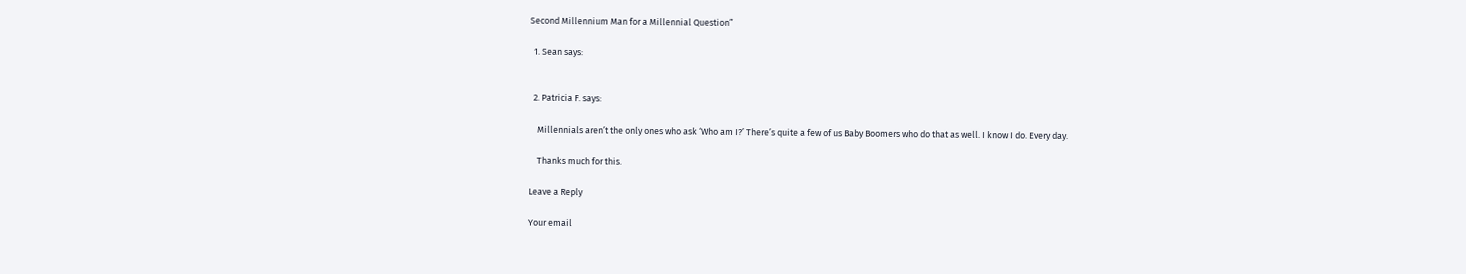Second Millennium Man for a Millennial Question”

  1. Sean says:


  2. Patricia F. says:

    Millennials aren’t the only ones who ask ‘Who am I?’ There’s quite a few of us Baby Boomers who do that as well. I know I do. Every day.

    Thanks much for this.

Leave a Reply

Your email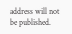address will not be published.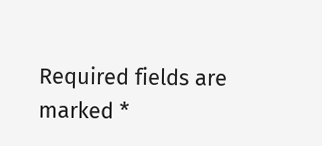Required fields are marked *